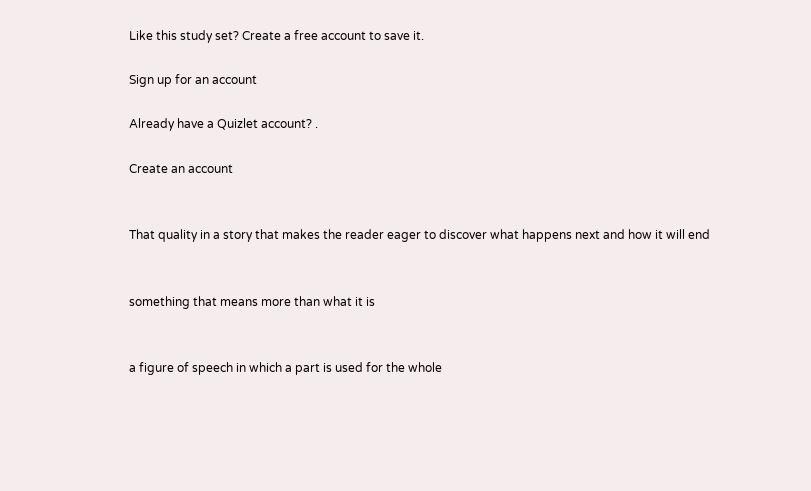Like this study set? Create a free account to save it.

Sign up for an account

Already have a Quizlet account? .

Create an account


That quality in a story that makes the reader eager to discover what happens next and how it will end


something that means more than what it is


a figure of speech in which a part is used for the whole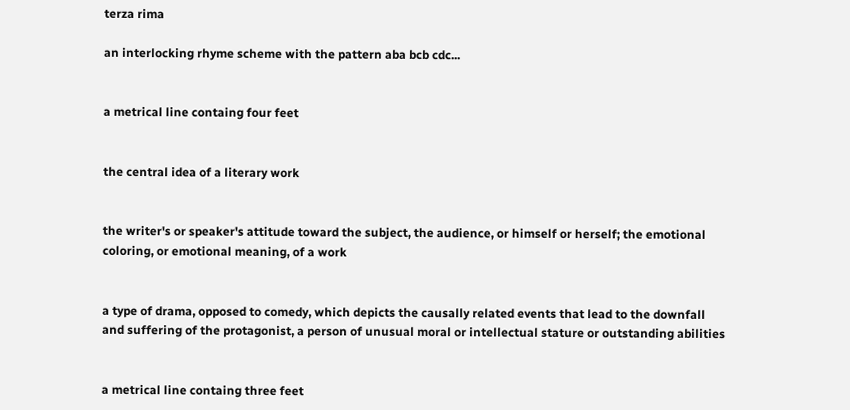terza rima

an interlocking rhyme scheme with the pattern aba bcb cdc...


a metrical line containg four feet


the central idea of a literary work


the writer's or speaker's attitude toward the subject, the audience, or himself or herself; the emotional coloring, or emotional meaning, of a work


a type of drama, opposed to comedy, which depicts the causally related events that lead to the downfall and suffering of the protagonist, a person of unusual moral or intellectual stature or outstanding abilities


a metrical line containg three feet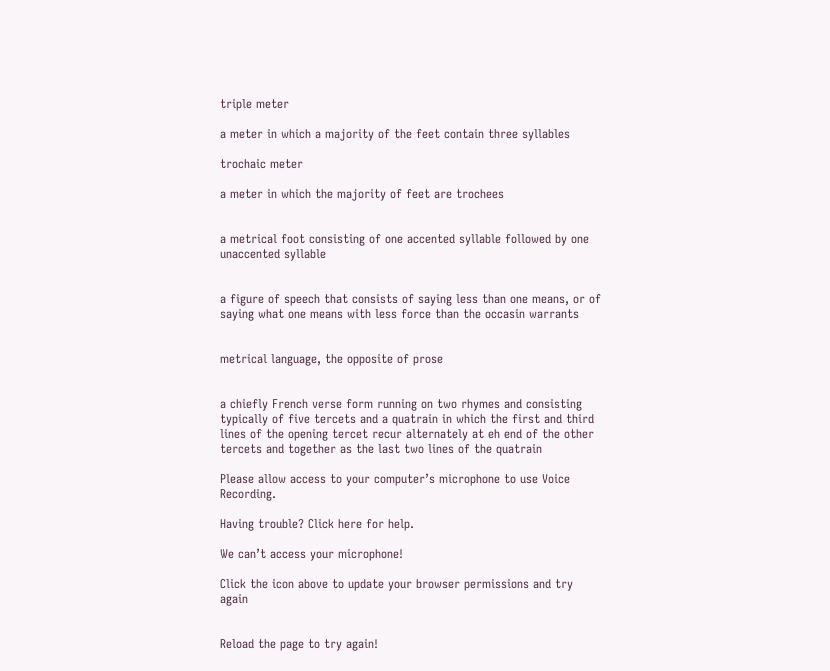triple meter

a meter in which a majority of the feet contain three syllables

trochaic meter

a meter in which the majority of feet are trochees


a metrical foot consisting of one accented syllable followed by one unaccented syllable


a figure of speech that consists of saying less than one means, or of saying what one means with less force than the occasin warrants


metrical language, the opposite of prose


a chiefly French verse form running on two rhymes and consisting typically of five tercets and a quatrain in which the first and third lines of the opening tercet recur alternately at eh end of the other tercets and together as the last two lines of the quatrain

Please allow access to your computer’s microphone to use Voice Recording.

Having trouble? Click here for help.

We can’t access your microphone!

Click the icon above to update your browser permissions and try again


Reload the page to try again!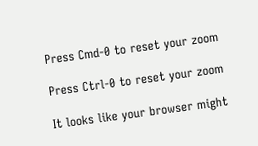Press Cmd-0 to reset your zoom

Press Ctrl-0 to reset your zoom

It looks like your browser might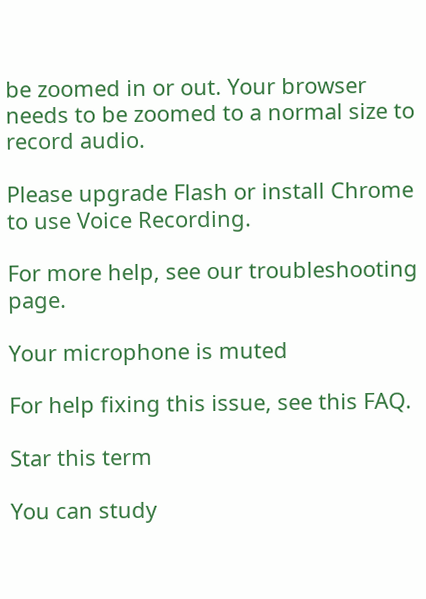be zoomed in or out. Your browser needs to be zoomed to a normal size to record audio.

Please upgrade Flash or install Chrome
to use Voice Recording.

For more help, see our troubleshooting page.

Your microphone is muted

For help fixing this issue, see this FAQ.

Star this term

You can study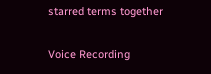starred terms together

Voice Recording